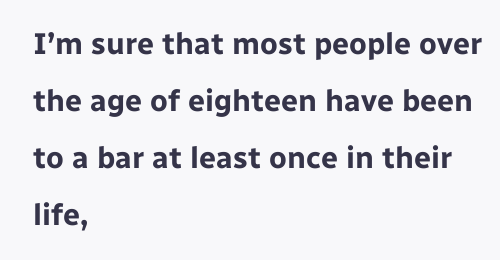I’m sure that most people over the age of eighteen have been to a bar at least once in their life,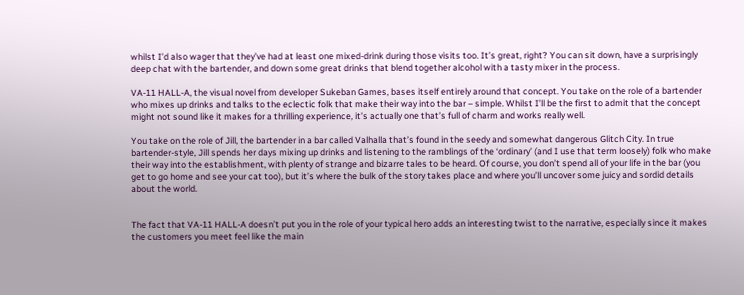whilst I’d also wager that they’ve had at least one mixed-drink during those visits too. It’s great, right? You can sit down, have a surprisingly deep chat with the bartender, and down some great drinks that blend together alcohol with a tasty mixer in the process.

VA-11 HALL-A, the visual novel from developer Sukeban Games, bases itself entirely around that concept. You take on the role of a bartender who mixes up drinks and talks to the eclectic folk that make their way into the bar – simple. Whilst I’ll be the first to admit that the concept might not sound like it makes for a thrilling experience, it’s actually one that’s full of charm and works really well.

You take on the role of Jill, the bartender in a bar called Valhalla that’s found in the seedy and somewhat dangerous Glitch City. In true bartender-style, Jill spends her days mixing up drinks and listening to the ramblings of the ‘ordinary’ (and I use that term loosely) folk who make their way into the establishment, with plenty of strange and bizarre tales to be heard. Of course, you don’t spend all of your life in the bar (you get to go home and see your cat too), but it’s where the bulk of the story takes place and where you’ll uncover some juicy and sordid details about the world.


The fact that VA-11 HALL-A doesn’t put you in the role of your typical hero adds an interesting twist to the narrative, especially since it makes the customers you meet feel like the main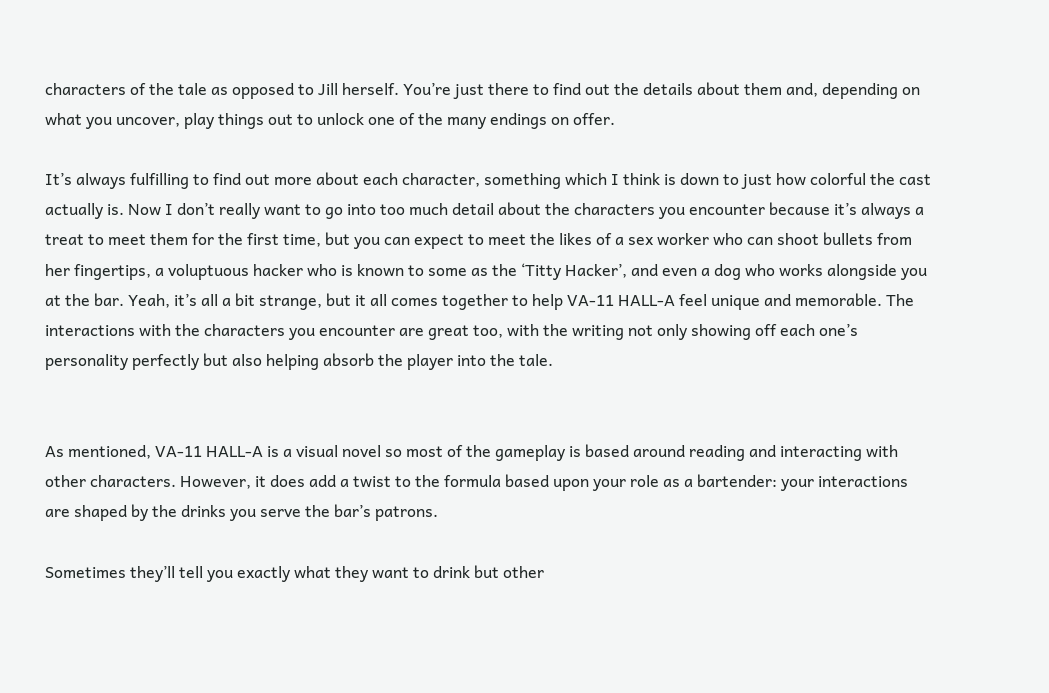characters of the tale as opposed to Jill herself. You’re just there to find out the details about them and, depending on what you uncover, play things out to unlock one of the many endings on offer.

It’s always fulfilling to find out more about each character, something which I think is down to just how colorful the cast actually is. Now I don’t really want to go into too much detail about the characters you encounter because it’s always a treat to meet them for the first time, but you can expect to meet the likes of a sex worker who can shoot bullets from her fingertips, a voluptuous hacker who is known to some as the ‘Titty Hacker’, and even a dog who works alongside you at the bar. Yeah, it’s all a bit strange, but it all comes together to help VA-11 HALL-A feel unique and memorable. The interactions with the characters you encounter are great too, with the writing not only showing off each one’s personality perfectly but also helping absorb the player into the tale.


As mentioned, VA-11 HALL-A is a visual novel so most of the gameplay is based around reading and interacting with other characters. However, it does add a twist to the formula based upon your role as a bartender: your interactions are shaped by the drinks you serve the bar’s patrons.

Sometimes they’ll tell you exactly what they want to drink but other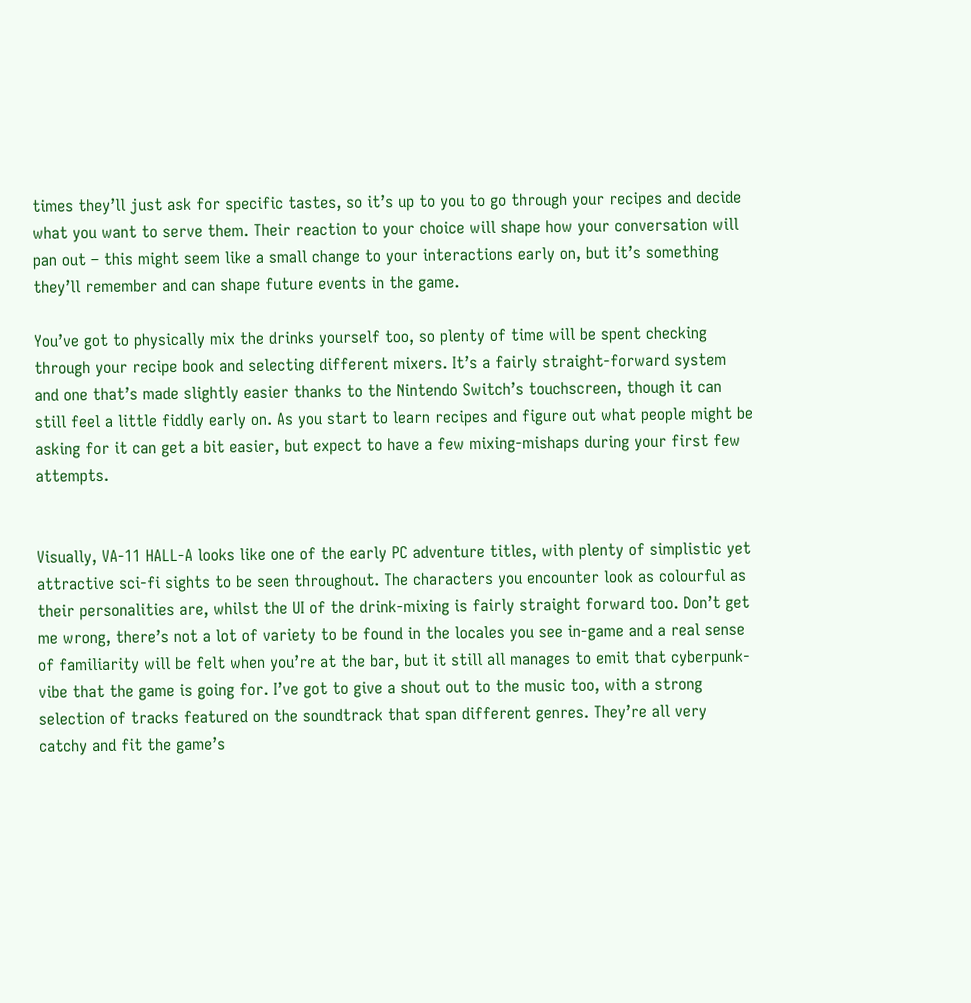times they’ll just ask for specific tastes, so it’s up to you to go through your recipes and decide what you want to serve them. Their reaction to your choice will shape how your conversation will pan out – this might seem like a small change to your interactions early on, but it’s something they’ll remember and can shape future events in the game.

You’ve got to physically mix the drinks yourself too, so plenty of time will be spent checking through your recipe book and selecting different mixers. It’s a fairly straight-forward system and one that’s made slightly easier thanks to the Nintendo Switch’s touchscreen, though it can still feel a little fiddly early on. As you start to learn recipes and figure out what people might be asking for it can get a bit easier, but expect to have a few mixing-mishaps during your first few attempts.


Visually, VA-11 HALL-A looks like one of the early PC adventure titles, with plenty of simplistic yet attractive sci-fi sights to be seen throughout. The characters you encounter look as colourful as their personalities are, whilst the UI of the drink-mixing is fairly straight forward too. Don’t get me wrong, there’s not a lot of variety to be found in the locales you see in-game and a real sense of familiarity will be felt when you’re at the bar, but it still all manages to emit that cyberpunk-vibe that the game is going for. I’ve got to give a shout out to the music too, with a strong selection of tracks featured on the soundtrack that span different genres. They’re all very catchy and fit the game’s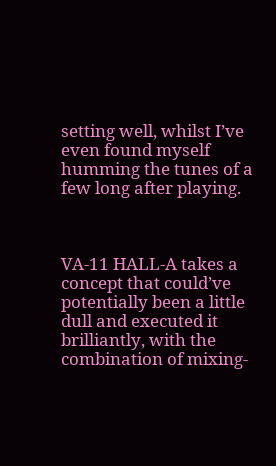setting well, whilst I’ve even found myself humming the tunes of a few long after playing.



VA-11 HALL-A takes a concept that could’ve potentially been a little dull and executed it brilliantly, with the combination of mixing-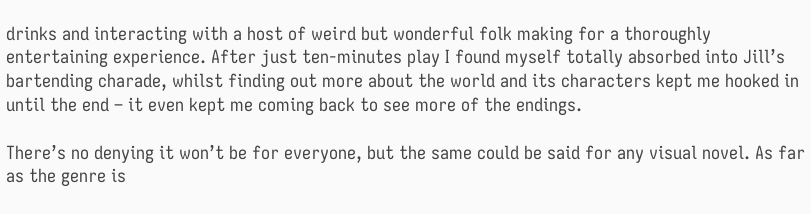drinks and interacting with a host of weird but wonderful folk making for a thoroughly entertaining experience. After just ten-minutes play I found myself totally absorbed into Jill’s bartending charade, whilst finding out more about the world and its characters kept me hooked in until the end – it even kept me coming back to see more of the endings.

There’s no denying it won’t be for everyone, but the same could be said for any visual novel. As far as the genre is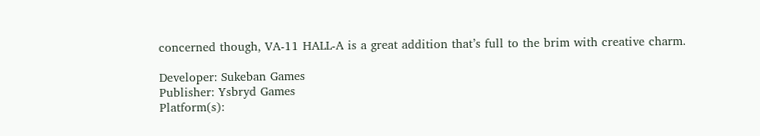concerned though, VA-11 HALL-A is a great addition that’s full to the brim with creative charm.

Developer: Sukeban Games
Publisher: Ysbryd Games
Platform(s):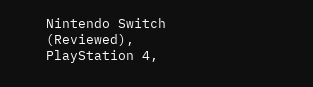Nintendo Switch (Reviewed), PlayStation 4,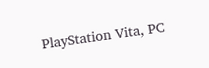PlayStation Vita, PC